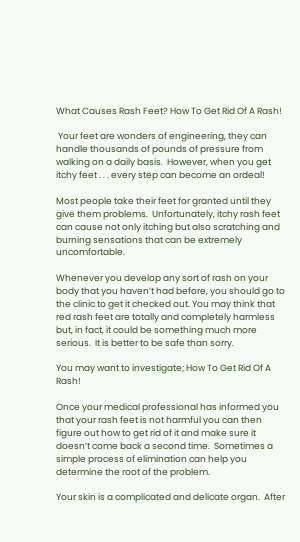What Causes Rash Feet? How To Get Rid Of A Rash!

 Your feet are wonders of engineering, they can handle thousands of pounds of pressure from walking on a daily basis.  However, when you get itchy feet . . . every step can become an ordeal!

Most people take their feet for granted until they give them problems.  Unfortunately, itchy rash feet can cause not only itching but also scratching and burning sensations that can be extremely uncomfortable.

Whenever you develop any sort of rash on your body that you haven’t had before, you should go to the clinic to get it checked out. You may think that red rash feet are totally and completely harmless but, in fact, it could be something much more serious.  It is better to be safe than sorry.

You may want to investigate; How To Get Rid Of A Rash!

Once your medical professional has informed you that your rash feet is not harmful you can then figure out how to get rid of it and make sure it doesn’t come back a second time.  Sometimes a simple process of elimination can help you determine the root of the problem.

Your skin is a complicated and delicate organ.  After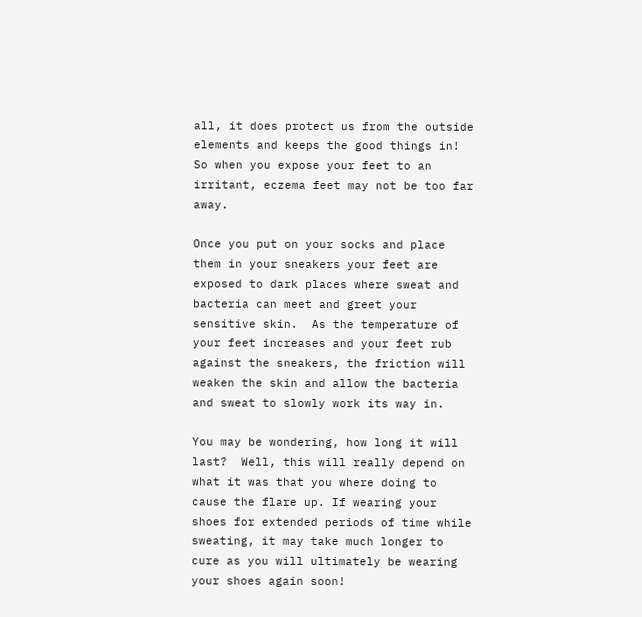all, it does protect us from the outside elements and keeps the good things in!  So when you expose your feet to an irritant, eczema feet may not be too far away.

Once you put on your socks and place them in your sneakers your feet are exposed to dark places where sweat and bacteria can meet and greet your sensitive skin.  As the temperature of your feet increases and your feet rub against the sneakers, the friction will weaken the skin and allow the bacteria and sweat to slowly work its way in.

You may be wondering, how long it will last?  Well, this will really depend on what it was that you where doing to cause the flare up. If wearing your shoes for extended periods of time while sweating, it may take much longer to cure as you will ultimately be wearing your shoes again soon!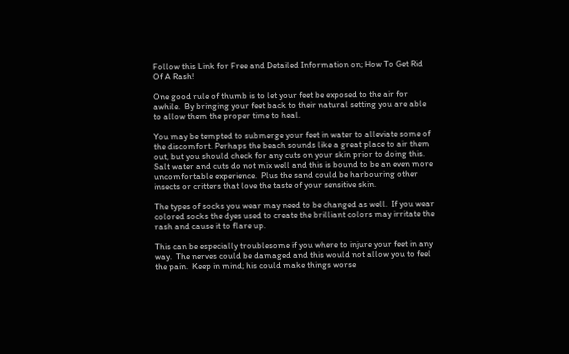Follow this Link for Free and Detailed Information on; How To Get Rid Of A Rash!

One good rule of thumb is to let your feet be exposed to the air for awhile.  By bringing your feet back to their natural setting you are able to allow them the proper time to heal.

You may be tempted to submerge your feet in water to alleviate some of the discomfort. Perhaps the beach sounds like a great place to air them out, but you should check for any cuts on your skin prior to doing this. Salt water and cuts do not mix well and this is bound to be an even more uncomfortable experience.  Plus the sand could be harbouring other insects or critters that love the taste of your sensitive skin.

The types of socks you wear may need to be changed as well.  If you wear colored socks the dyes used to create the brilliant colors may irritate the rash and cause it to flare up.

This can be especially troublesome if you where to injure your feet in any way.  The nerves could be damaged and this would not allow you to feel the pain.  Keep in mind; his could make things worse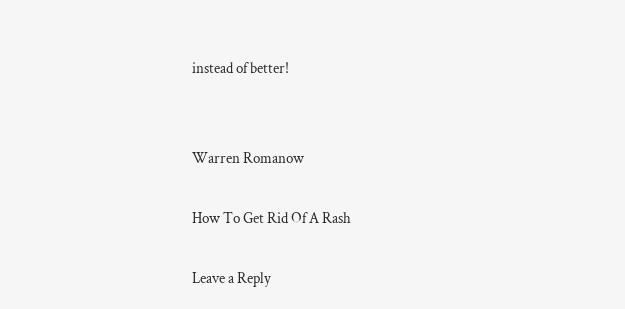instead of better!


Warren Romanow

How To Get Rid Of A Rash

Leave a Reply